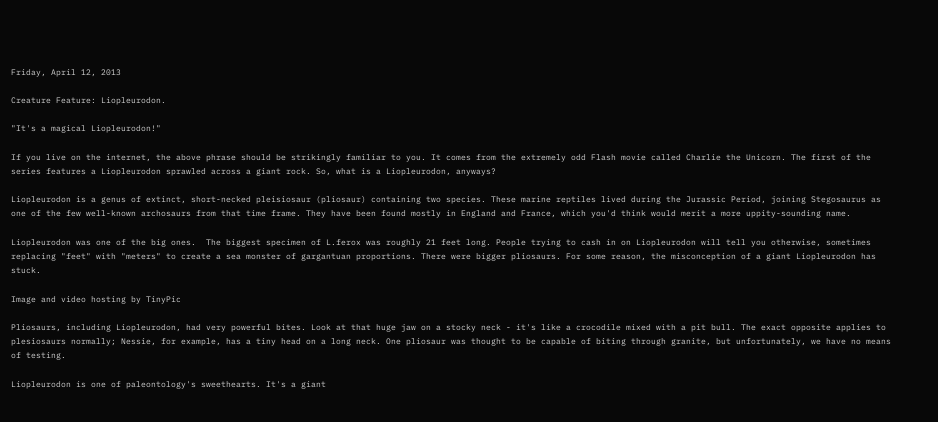Friday, April 12, 2013

Creature Feature: Liopleurodon.

"It's a magical Liopleurodon!"

If you live on the internet, the above phrase should be strikingly familiar to you. It comes from the extremely odd Flash movie called Charlie the Unicorn. The first of the series features a Liopleurodon sprawled across a giant rock. So, what is a Liopleurodon, anyways?

Liopleurodon is a genus of extinct, short-necked pleisiosaur (pliosaur) containing two species. These marine reptiles lived during the Jurassic Period, joining Stegosaurus as one of the few well-known archosaurs from that time frame. They have been found mostly in England and France, which you'd think would merit a more uppity-sounding name.

Liopleurodon was one of the big ones.  The biggest specimen of L.ferox was roughly 21 feet long. People trying to cash in on Liopleurodon will tell you otherwise, sometimes replacing "feet" with "meters" to create a sea monster of gargantuan proportions. There were bigger pliosaurs. For some reason, the misconception of a giant Liopleurodon has stuck.

Image and video hosting by TinyPic

Pliosaurs, including Liopleurodon, had very powerful bites. Look at that huge jaw on a stocky neck - it's like a crocodile mixed with a pit bull. The exact opposite applies to plesiosaurs normally; Nessie, for example, has a tiny head on a long neck. One pliosaur was thought to be capable of biting through granite, but unfortunately, we have no means of testing.

Liopleurodon is one of paleontology's sweethearts. It's a giant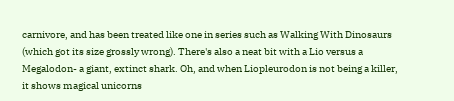carnivore, and has been treated like one in series such as Walking With Dinosaurs (which got its size grossly wrong). There's also a neat bit with a Lio versus a Megalodon- a giant, extinct shark. Oh, and when Liopleurodon is not being a killer, it shows magical unicorns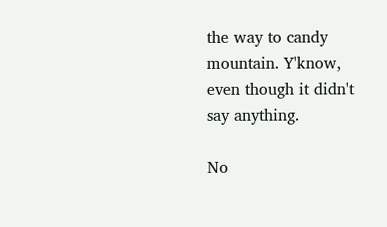the way to candy mountain. Y'know, even though it didn't say anything.

No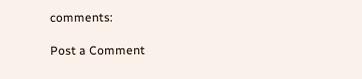comments:

Post a Comment